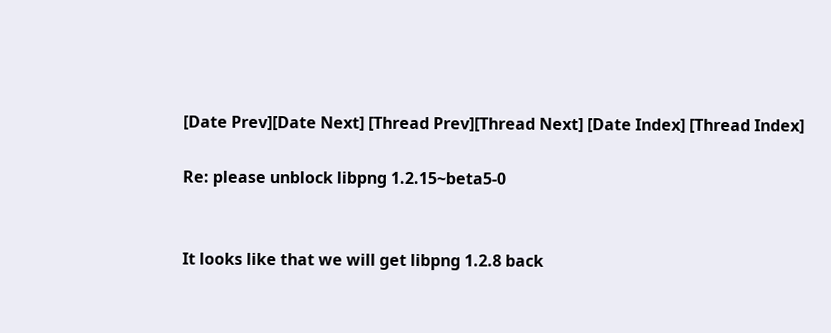[Date Prev][Date Next] [Thread Prev][Thread Next] [Date Index] [Thread Index]

Re: please unblock libpng 1.2.15~beta5-0


It looks like that we will get libpng 1.2.8 back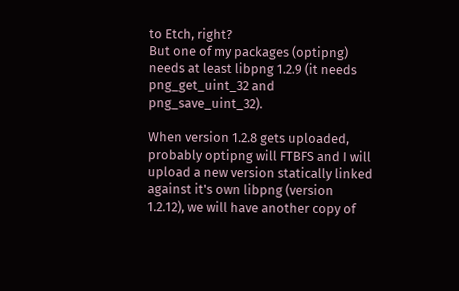to Etch, right?
But one of my packages (optipng) needs at least libpng 1.2.9 (it needs
png_get_uint_32 and png_save_uint_32).

When version 1.2.8 gets uploaded, probably optipng will FTBFS and I will
upload a new version statically linked against it's own libpng (version
1.2.12), we will have another copy of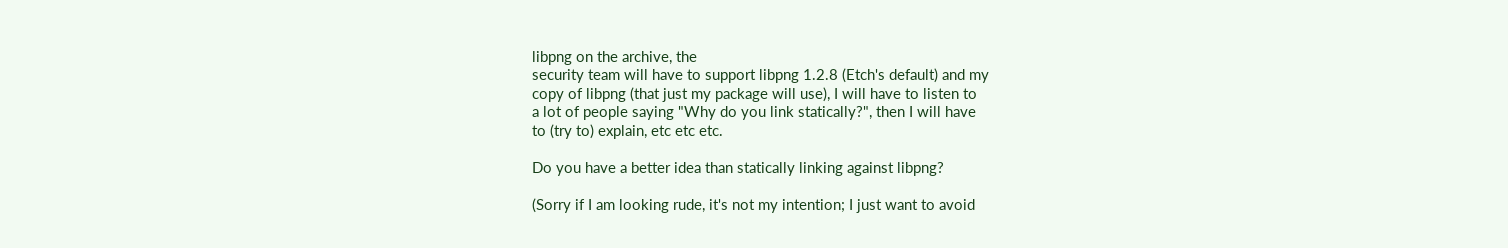libpng on the archive, the
security team will have to support libpng 1.2.8 (Etch's default) and my
copy of libpng (that just my package will use), I will have to listen to
a lot of people saying "Why do you link statically?", then I will have
to (try to) explain, etc etc etc.

Do you have a better idea than statically linking against libpng?

(Sorry if I am looking rude, it's not my intention; I just want to avoid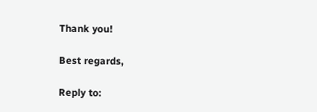Thank you!

Best regards,

Reply to: